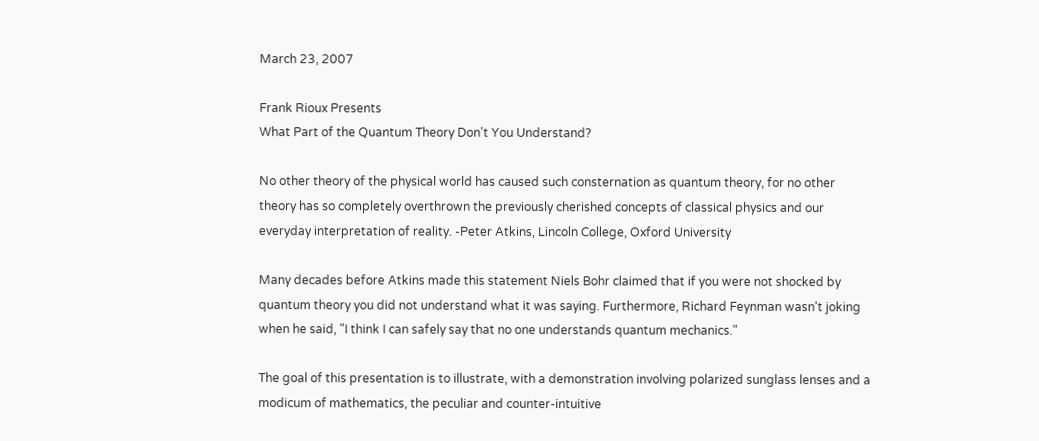March 23, 2007

Frank Rioux Presents
What Part of the Quantum Theory Don't You Understand?

No other theory of the physical world has caused such consternation as quantum theory, for no other theory has so completely overthrown the previously cherished concepts of classical physics and our everyday interpretation of reality. -Peter Atkins, Lincoln College, Oxford University

Many decades before Atkins made this statement Niels Bohr claimed that if you were not shocked by quantum theory you did not understand what it was saying. Furthermore, Richard Feynman wasn't joking when he said, "I think I can safely say that no one understands quantum mechanics."

The goal of this presentation is to illustrate, with a demonstration involving polarized sunglass lenses and a modicum of mathematics, the peculiar and counter-intuitive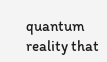quantum reality that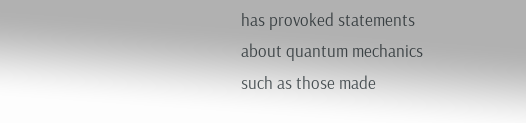has provoked statements about quantum mechanics such as those made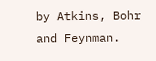by Atkins, Bohr and Feynman.